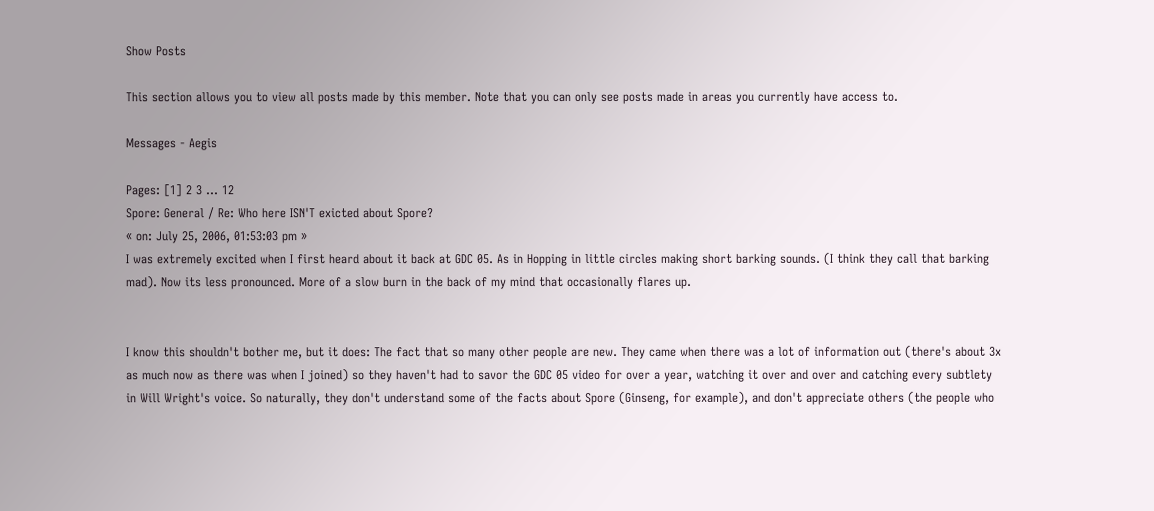Show Posts

This section allows you to view all posts made by this member. Note that you can only see posts made in areas you currently have access to.

Messages - Aegis

Pages: [1] 2 3 ... 12
Spore: General / Re: Who here ISN'T exicted about Spore?
« on: July 25, 2006, 01:53:03 pm »
I was extremely excited when I first heard about it back at GDC 05. As in Hopping in little circles making short barking sounds. (I think they call that barking mad). Now its less pronounced. More of a slow burn in the back of my mind that occasionally flares up.


I know this shouldn't bother me, but it does: The fact that so many other people are new. They came when there was a lot of information out (there's about 3x as much now as there was when I joined) so they haven't had to savor the GDC 05 video for over a year, watching it over and over and catching every subtlety in Will Wright's voice. So naturally, they don't understand some of the facts about Spore (Ginseng, for example), and don't appreciate others (the people who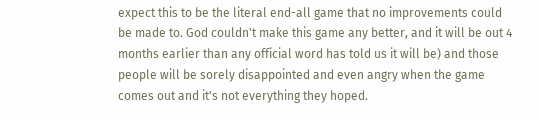expect this to be the literal end-all game that no improvements could be made to. God couldn't make this game any better, and it will be out 4 months earlier than any official word has told us it will be) and those people will be sorely disappointed and even angry when the game comes out and it's not everything they hoped.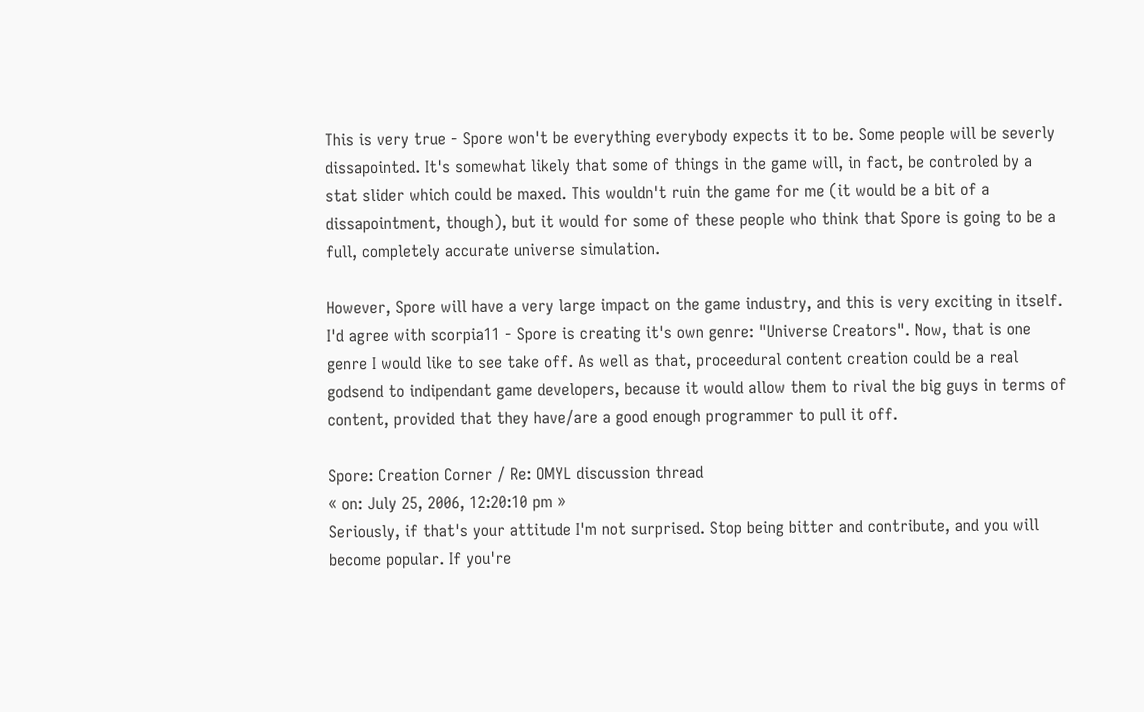This is very true - Spore won't be everything everybody expects it to be. Some people will be severly dissapointed. It's somewhat likely that some of things in the game will, in fact, be controled by a stat slider which could be maxed. This wouldn't ruin the game for me (it would be a bit of a dissapointment, though), but it would for some of these people who think that Spore is going to be a full, completely accurate universe simulation.

However, Spore will have a very large impact on the game industry, and this is very exciting in itself. I'd agree with scorpia11 - Spore is creating it's own genre: "Universe Creators". Now, that is one genre I would like to see take off. As well as that, proceedural content creation could be a real godsend to indipendant game developers, because it would allow them to rival the big guys in terms of content, provided that they have/are a good enough programmer to pull it off.

Spore: Creation Corner / Re: OMYL discussion thread
« on: July 25, 2006, 12:20:10 pm »
Seriously, if that's your attitude I'm not surprised. Stop being bitter and contribute, and you will become popular. If you're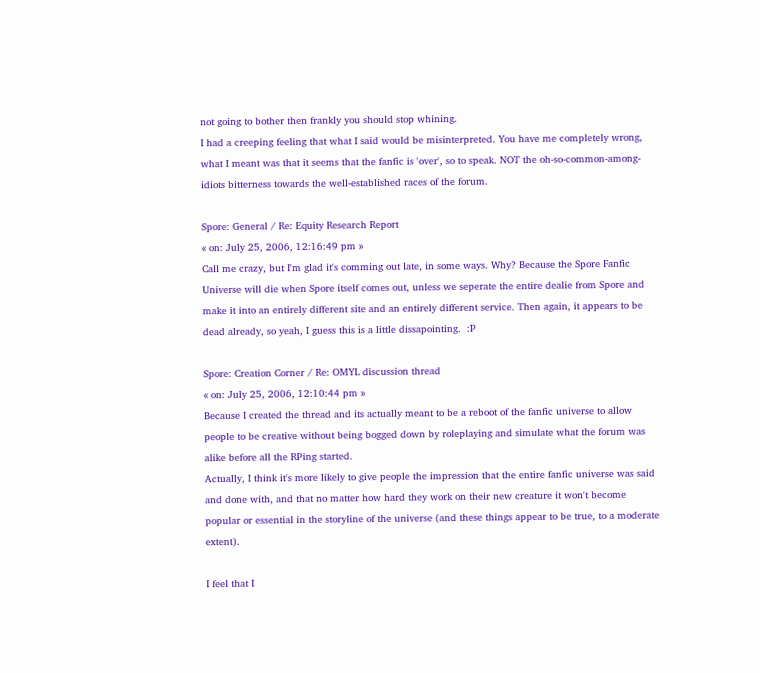not going to bother then frankly you should stop whining.
I had a creeping feeling that what I said would be misinterpreted. You have me completely wrong, what I meant was that it seems that the fanfic is 'over', so to speak. NOT the oh-so-common-among-idiots bitterness towards the well-established races of the forum.

Spore: General / Re: Equity Research Report
« on: July 25, 2006, 12:16:49 pm »
Call me crazy, but I'm glad it's comming out late, in some ways. Why? Because the Spore Fanfic Universe will die when Spore itself comes out, unless we seperate the entire dealie from Spore and make it into an entirely different site and an entirely different service. Then again, it appears to be dead already, so yeah, I guess this is a little dissapointing.  :P

Spore: Creation Corner / Re: OMYL discussion thread
« on: July 25, 2006, 12:10:44 pm »
Because I created the thread and its actually meant to be a reboot of the fanfic universe to allow people to be creative without being bogged down by roleplaying and simulate what the forum was alike before all the RPing started.
Actually, I think it's more likely to give people the impression that the entire fanfic universe was said and done with, and that no matter how hard they work on their new creature it won't become popular or essential in the storyline of the universe (and these things appear to be true, to a moderate extent).

I feel that I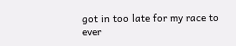got in too late for my race to ever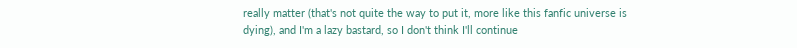really matter (that's not quite the way to put it, more like this fanfic universe is dying), and I'm a lazy bastard, so I don't think I'll continue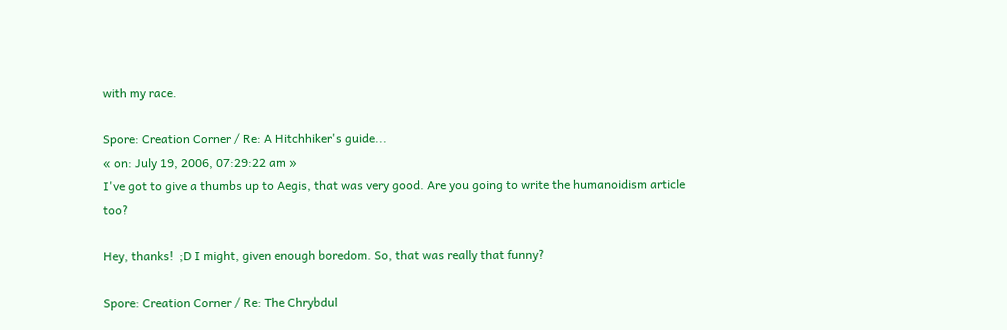with my race.

Spore: Creation Corner / Re: A Hitchhiker's guide...
« on: July 19, 2006, 07:29:22 am »
I've got to give a thumbs up to Aegis, that was very good. Are you going to write the humanoidism article too?

Hey, thanks!  ;D I might, given enough boredom. So, that was really that funny?

Spore: Creation Corner / Re: The Chrybdul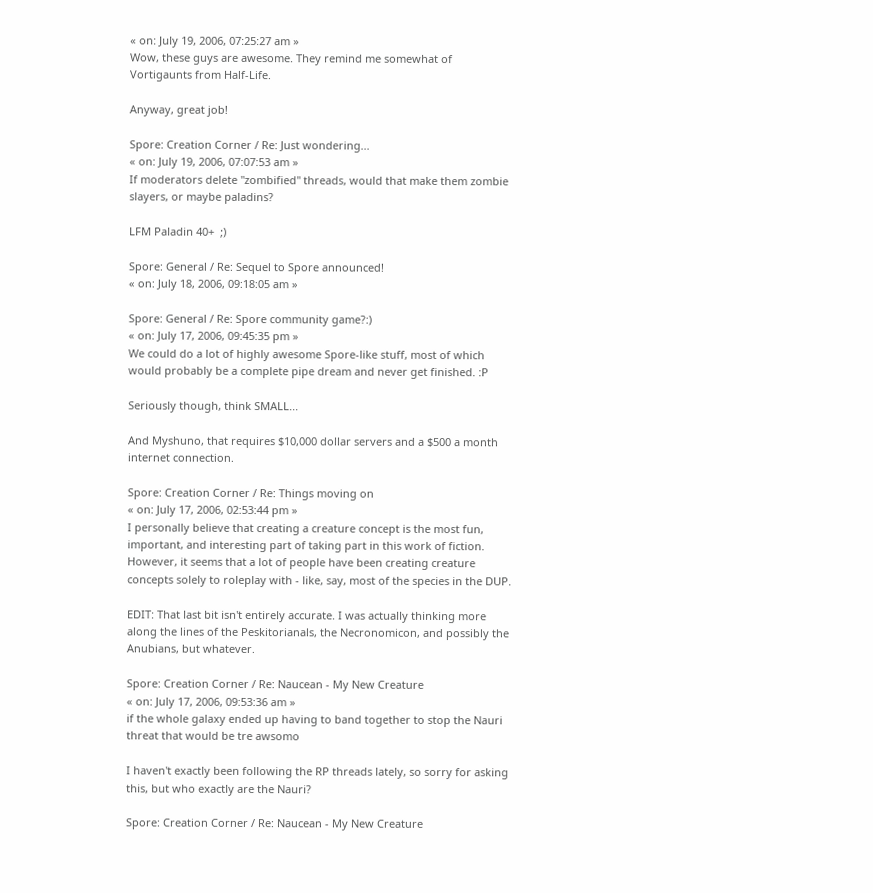« on: July 19, 2006, 07:25:27 am »
Wow, these guys are awesome. They remind me somewhat of Vortigaunts from Half-Life.

Anyway, great job!

Spore: Creation Corner / Re: Just wondering...
« on: July 19, 2006, 07:07:53 am »
If moderators delete "zombified" threads, would that make them zombie slayers, or maybe paladins?

LFM Paladin 40+  ;)

Spore: General / Re: Sequel to Spore announced!
« on: July 18, 2006, 09:18:05 am »

Spore: General / Re: Spore community game?:)
« on: July 17, 2006, 09:45:35 pm »
We could do a lot of highly awesome Spore-like stuff, most of which would probably be a complete pipe dream and never get finished. :P

Seriously though, think SMALL...

And Myshuno, that requires $10,000 dollar servers and a $500 a month internet connection.

Spore: Creation Corner / Re: Things moving on
« on: July 17, 2006, 02:53:44 pm »
I personally believe that creating a creature concept is the most fun, important, and interesting part of taking part in this work of fiction. However, it seems that a lot of people have been creating creature concepts solely to roleplay with - like, say, most of the species in the DUP.

EDIT: That last bit isn't entirely accurate. I was actually thinking more along the lines of the Peskitorianals, the Necronomicon, and possibly the Anubians, but whatever.

Spore: Creation Corner / Re: Naucean - My New Creature
« on: July 17, 2006, 09:53:36 am »
if the whole galaxy ended up having to band together to stop the Nauri threat that would be tre awsomo

I haven't exactly been following the RP threads lately, so sorry for asking this, but who exactly are the Nauri?

Spore: Creation Corner / Re: Naucean - My New Creature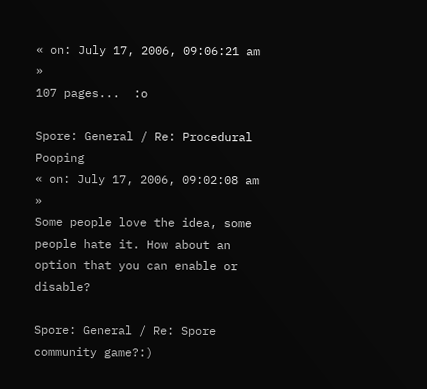« on: July 17, 2006, 09:06:21 am »
107 pages...  :o

Spore: General / Re: Procedural Pooping
« on: July 17, 2006, 09:02:08 am »
Some people love the idea, some people hate it. How about an option that you can enable or disable?

Spore: General / Re: Spore community game?:)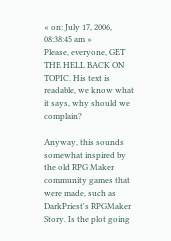« on: July 17, 2006, 08:38:45 am »
Please, everyone, GET THE HELL BACK ON TOPIC. His text is readable, we know what it says, why should we complain?

Anyway, this sounds somewhat inspired by the old RPG Maker community games that were made, such as DarkPriest's RPGMaker Story. Is the plot going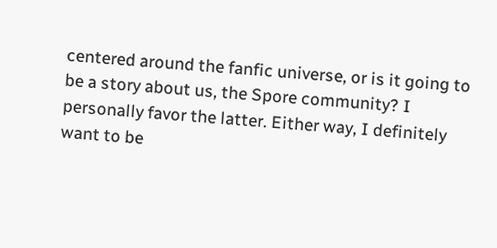centered around the fanfic universe, or is it going to be a story about us, the Spore community? I personally favor the latter. Either way, I definitely want to be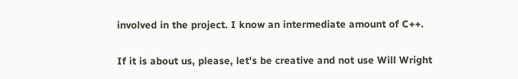involved in the project. I know an intermediate amount of C++.

If it is about us, please, let's be creative and not use Will Wright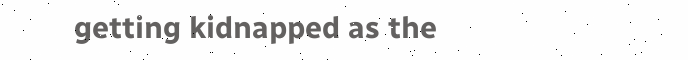getting kidnapped as the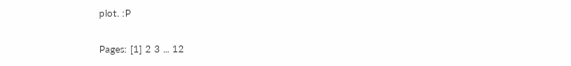plot. :P

Pages: [1] 2 3 ... 12